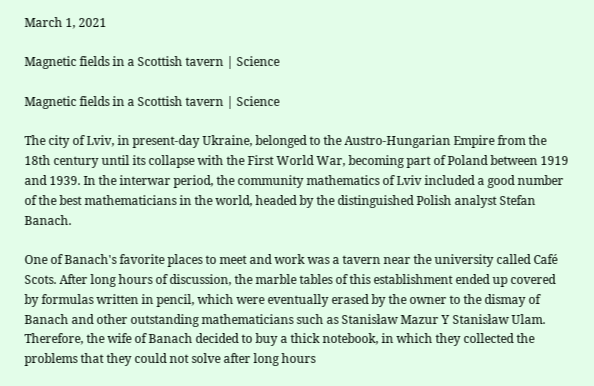March 1, 2021

Magnetic fields in a Scottish tavern | Science

Magnetic fields in a Scottish tavern | Science

The city of Lviv, in present-day Ukraine, belonged to the Austro-Hungarian Empire from the 18th century until its collapse with the First World War, becoming part of Poland between 1919 and 1939. In the interwar period, the community mathematics of Lviv included a good number of the best mathematicians in the world, headed by the distinguished Polish analyst Stefan Banach.

One of Banach's favorite places to meet and work was a tavern near the university called Café Scots. After long hours of discussion, the marble tables of this establishment ended up covered by formulas written in pencil, which were eventually erased by the owner to the dismay of Banach and other outstanding mathematicians such as Stanisław Mazur Y Stanisław Ulam. Therefore, the wife of Banach decided to buy a thick notebook, in which they collected the problems that they could not solve after long hours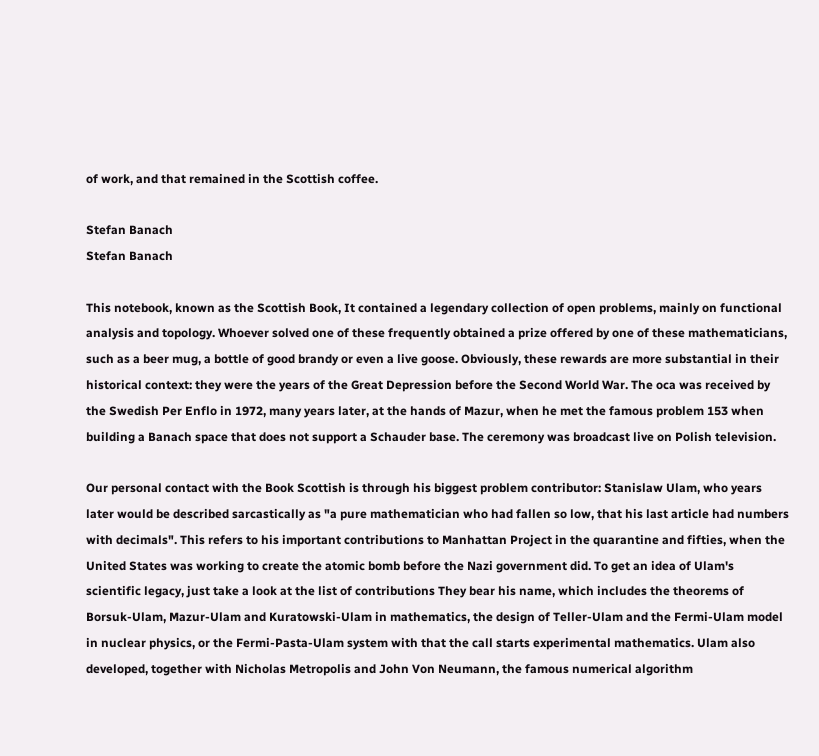of work, and that remained in the Scottish coffee.

Stefan Banach
Stefan Banach

This notebook, known as the Scottish Book, It contained a legendary collection of open problems, mainly on functional analysis and topology. Whoever solved one of these frequently obtained a prize offered by one of these mathematicians, such as a beer mug, a bottle of good brandy or even a live goose. Obviously, these rewards are more substantial in their historical context: they were the years of the Great Depression before the Second World War. The oca was received by the Swedish Per Enflo in 1972, many years later, at the hands of Mazur, when he met the famous problem 153 when building a Banach space that does not support a Schauder base. The ceremony was broadcast live on Polish television.

Our personal contact with the Book Scottish is through his biggest problem contributor: Stanislaw Ulam, who years later would be described sarcastically as "a pure mathematician who had fallen so low, that his last article had numbers with decimals". This refers to his important contributions to Manhattan Project in the quarantine and fifties, when the United States was working to create the atomic bomb before the Nazi government did. To get an idea of Ulam's scientific legacy, just take a look at the list of contributions They bear his name, which includes the theorems of Borsuk-Ulam, Mazur-Ulam and Kuratowski-Ulam in mathematics, the design of Teller-Ulam and the Fermi-Ulam model in nuclear physics, or the Fermi-Pasta-Ulam system with that the call starts experimental mathematics. Ulam also developed, together with Nicholas Metropolis and John Von Neumann, the famous numerical algorithm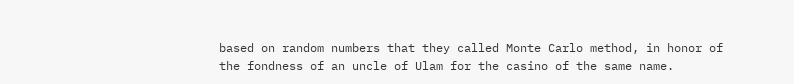based on random numbers that they called Monte Carlo method, in honor of the fondness of an uncle of Ulam for the casino of the same name.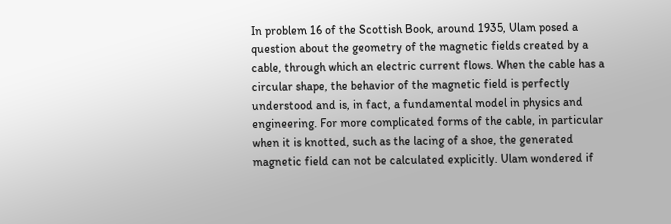In problem 16 of the Scottish Book, around 1935, Ulam posed a question about the geometry of the magnetic fields created by a cable, through which an electric current flows. When the cable has a circular shape, the behavior of the magnetic field is perfectly understood and is, in fact, a fundamental model in physics and engineering. For more complicated forms of the cable, in particular when it is knotted, such as the lacing of a shoe, the generated magnetic field can not be calculated explicitly. Ulam wondered if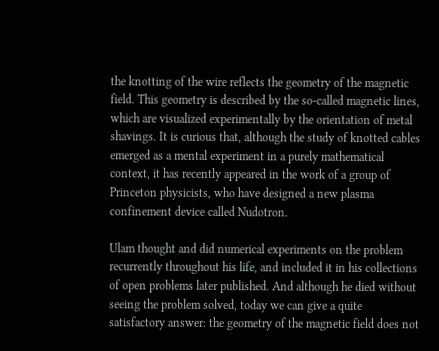the knotting of the wire reflects the geometry of the magnetic field. This geometry is described by the so-called magnetic lines, which are visualized experimentally by the orientation of metal shavings. It is curious that, although the study of knotted cables emerged as a mental experiment in a purely mathematical context, it has recently appeared in the work of a group of Princeton physicists, who have designed a new plasma confinement device called Nudotron.

Ulam thought and did numerical experiments on the problem recurrently throughout his life, and included it in his collections of open problems later published. And although he died without seeing the problem solved, today we can give a quite satisfactory answer: the geometry of the magnetic field does not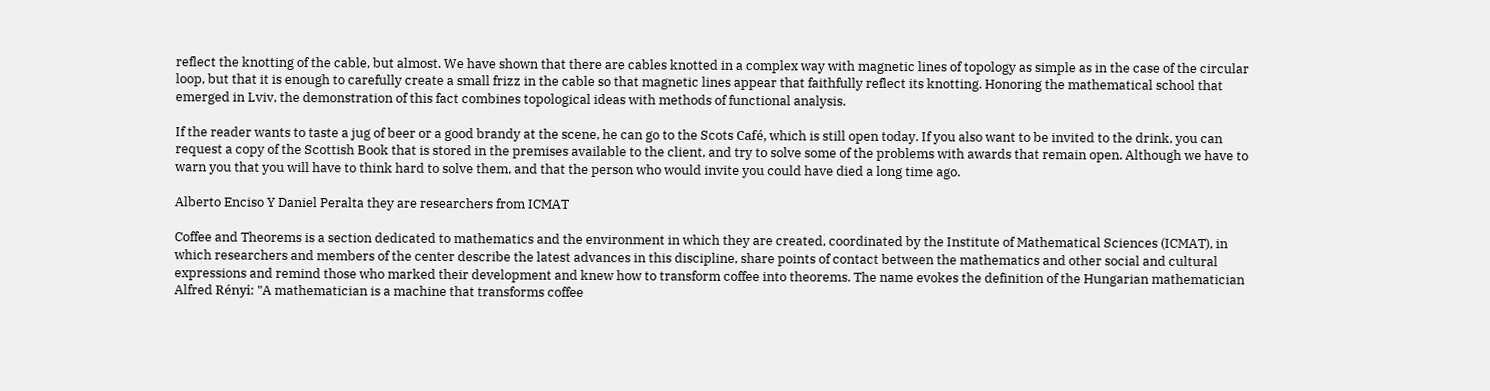reflect the knotting of the cable, but almost. We have shown that there are cables knotted in a complex way with magnetic lines of topology as simple as in the case of the circular loop, but that it is enough to carefully create a small frizz in the cable so that magnetic lines appear that faithfully reflect its knotting. Honoring the mathematical school that emerged in Lviv, the demonstration of this fact combines topological ideas with methods of functional analysis.

If the reader wants to taste a jug of beer or a good brandy at the scene, he can go to the Scots Café, which is still open today. If you also want to be invited to the drink, you can request a copy of the Scottish Book that is stored in the premises available to the client, and try to solve some of the problems with awards that remain open. Although we have to warn you that you will have to think hard to solve them, and that the person who would invite you could have died a long time ago.

Alberto Enciso Y Daniel Peralta they are researchers from ICMAT

Coffee and Theorems is a section dedicated to mathematics and the environment in which they are created, coordinated by the Institute of Mathematical Sciences (ICMAT), in which researchers and members of the center describe the latest advances in this discipline, share points of contact between the mathematics and other social and cultural expressions and remind those who marked their development and knew how to transform coffee into theorems. The name evokes the definition of the Hungarian mathematician Alfred Rényi: "A mathematician is a machine that transforms coffee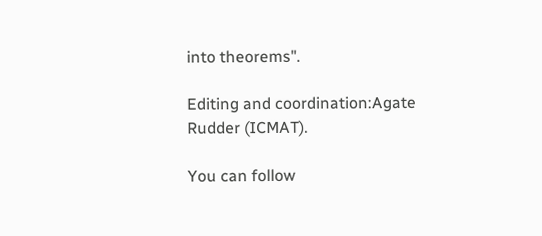into theorems".

Editing and coordination:Agate Rudder (ICMAT).

You can follow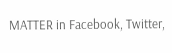MATTER in Facebook, Twitter,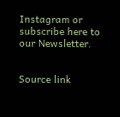Instagram or subscribe here to our Newsletter.


Source link